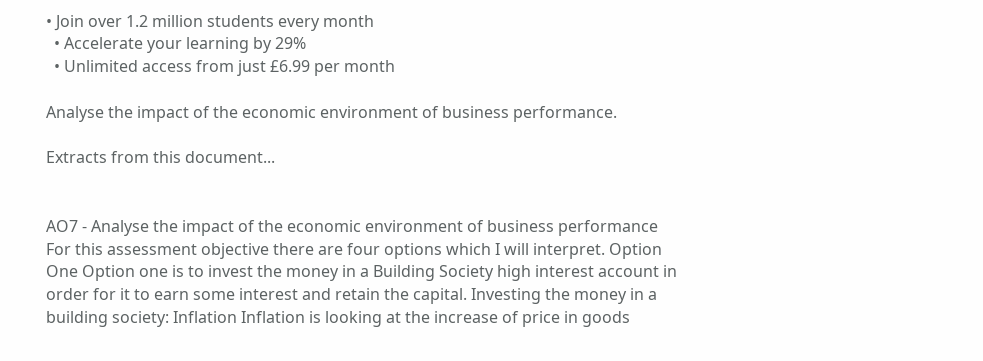• Join over 1.2 million students every month
  • Accelerate your learning by 29%
  • Unlimited access from just £6.99 per month

Analyse the impact of the economic environment of business performance.

Extracts from this document...


AO7 - Analyse the impact of the economic environment of business performance For this assessment objective there are four options which I will interpret. Option One Option one is to invest the money in a Building Society high interest account in order for it to earn some interest and retain the capital. Investing the money in a building society: Inflation Inflation is looking at the increase of price in goods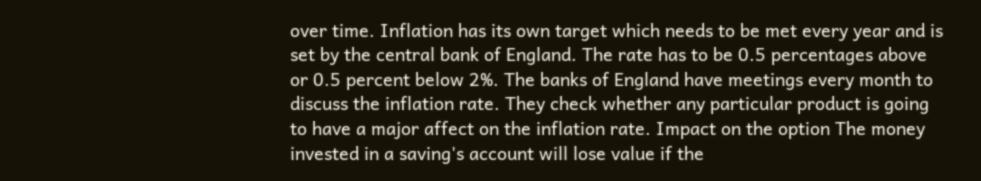over time. Inflation has its own target which needs to be met every year and is set by the central bank of England. The rate has to be 0.5 percentages above or 0.5 percent below 2%. The banks of England have meetings every month to discuss the inflation rate. They check whether any particular product is going to have a major affect on the inflation rate. Impact on the option The money invested in a saving's account will lose value if the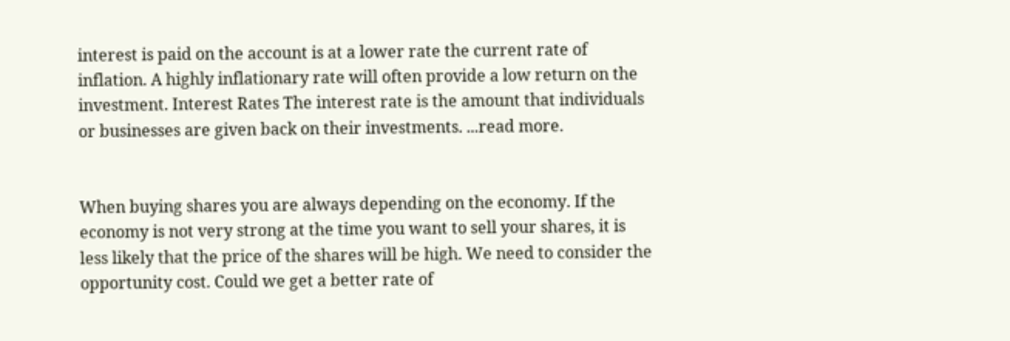interest is paid on the account is at a lower rate the current rate of inflation. A highly inflationary rate will often provide a low return on the investment. Interest Rates The interest rate is the amount that individuals or businesses are given back on their investments. ...read more.


When buying shares you are always depending on the economy. If the economy is not very strong at the time you want to sell your shares, it is less likely that the price of the shares will be high. We need to consider the opportunity cost. Could we get a better rate of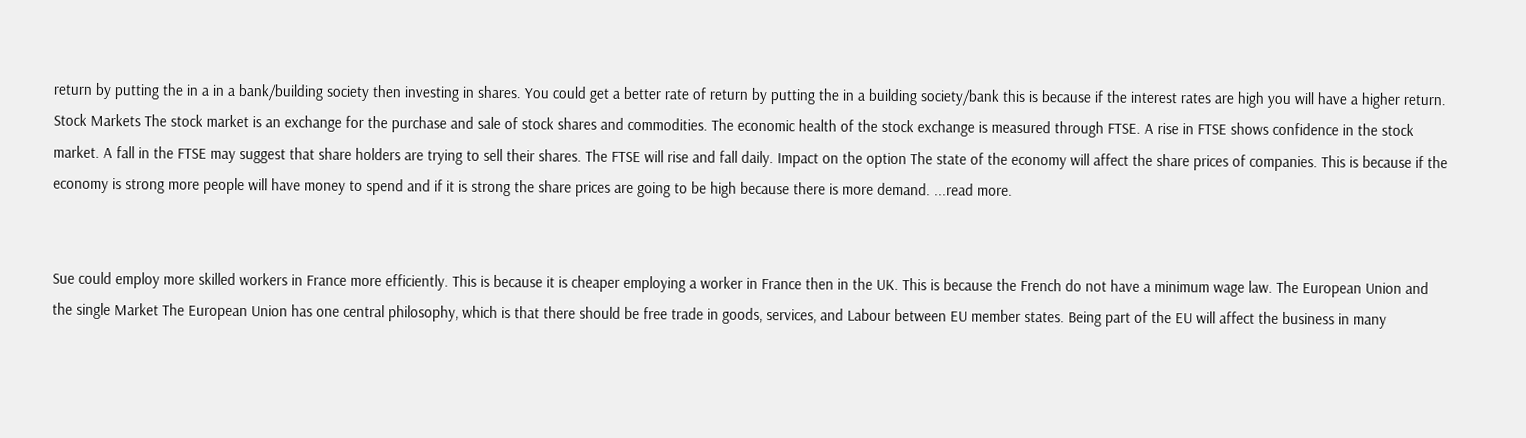return by putting the in a in a bank/building society then investing in shares. You could get a better rate of return by putting the in a building society/bank this is because if the interest rates are high you will have a higher return. Stock Markets The stock market is an exchange for the purchase and sale of stock shares and commodities. The economic health of the stock exchange is measured through FTSE. A rise in FTSE shows confidence in the stock market. A fall in the FTSE may suggest that share holders are trying to sell their shares. The FTSE will rise and fall daily. Impact on the option The state of the economy will affect the share prices of companies. This is because if the economy is strong more people will have money to spend and if it is strong the share prices are going to be high because there is more demand. ...read more.


Sue could employ more skilled workers in France more efficiently. This is because it is cheaper employing a worker in France then in the UK. This is because the French do not have a minimum wage law. The European Union and the single Market The European Union has one central philosophy, which is that there should be free trade in goods, services, and Labour between EU member states. Being part of the EU will affect the business in many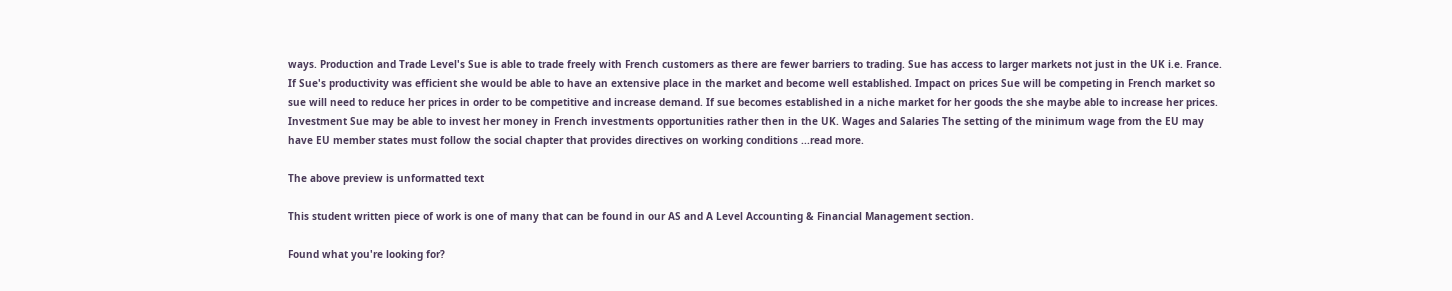ways. Production and Trade Level's Sue is able to trade freely with French customers as there are fewer barriers to trading. Sue has access to larger markets not just in the UK i.e. France. If Sue's productivity was efficient she would be able to have an extensive place in the market and become well established. Impact on prices Sue will be competing in French market so sue will need to reduce her prices in order to be competitive and increase demand. If sue becomes established in a niche market for her goods the she maybe able to increase her prices. Investment Sue may be able to invest her money in French investments opportunities rather then in the UK. Wages and Salaries The setting of the minimum wage from the EU may have EU member states must follow the social chapter that provides directives on working conditions ...read more.

The above preview is unformatted text

This student written piece of work is one of many that can be found in our AS and A Level Accounting & Financial Management section.

Found what you're looking for?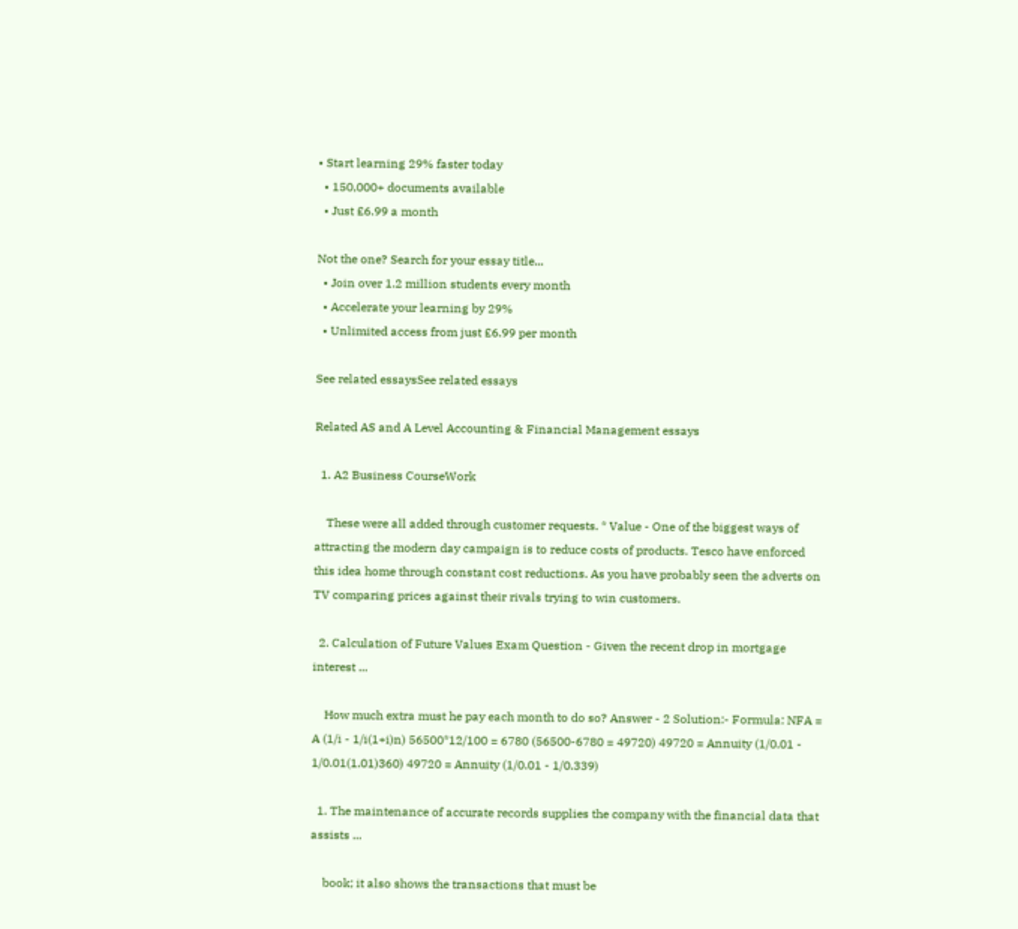• Start learning 29% faster today
  • 150,000+ documents available
  • Just £6.99 a month

Not the one? Search for your essay title...
  • Join over 1.2 million students every month
  • Accelerate your learning by 29%
  • Unlimited access from just £6.99 per month

See related essaysSee related essays

Related AS and A Level Accounting & Financial Management essays

  1. A2 Business CourseWork

    These were all added through customer requests. * Value - One of the biggest ways of attracting the modern day campaign is to reduce costs of products. Tesco have enforced this idea home through constant cost reductions. As you have probably seen the adverts on TV comparing prices against their rivals trying to win customers.

  2. Calculation of Future Values Exam Question - Given the recent drop in mortgage interest ...

    How much extra must he pay each month to do so? Answer - 2 Solution:- Formula: NFA = A (1/i - 1/i(1+i)n) 56500*12/100 = 6780 (56500-6780 = 49720) 49720 = Annuity (1/0.01 - 1/0.01(1.01)360) 49720 = Annuity (1/0.01 - 1/0.339)

  1. The maintenance of accurate records supplies the company with the financial data that assists ...

    book; it also shows the transactions that must be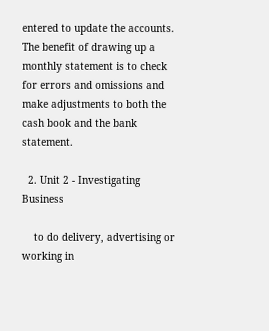entered to update the accounts. The benefit of drawing up a monthly statement is to check for errors and omissions and make adjustments to both the cash book and the bank statement.

  2. Unit 2 - Investigating Business

    to do delivery, advertising or working in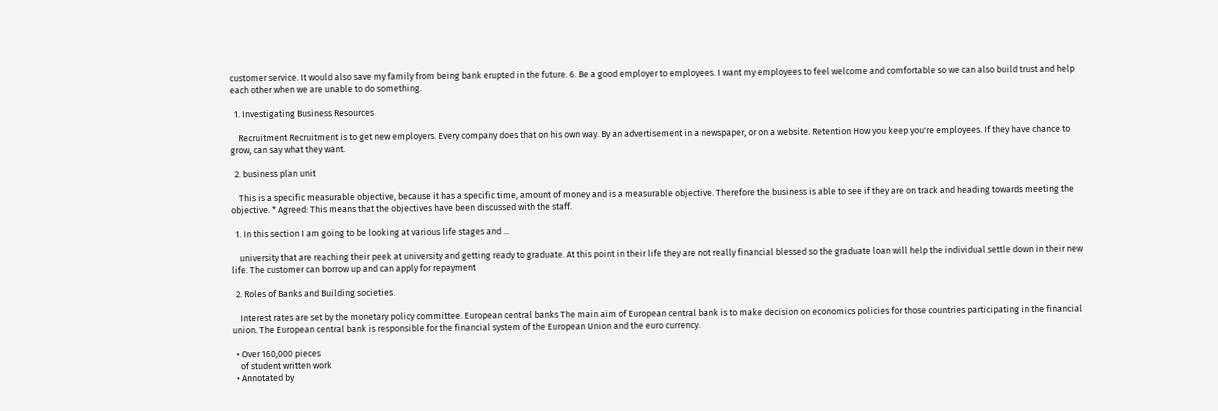customer service. It would also save my family from being bank erupted in the future. 6. Be a good employer to employees. I want my employees to feel welcome and comfortable so we can also build trust and help each other when we are unable to do something.

  1. Investigating Business Resources

    Recruitment Recruitment is to get new employers. Every company does that on his own way. By an advertisement in a newspaper, or on a website. Retention How you keep you're employees. If they have chance to grow, can say what they want.

  2. business plan unit

    This is a specific measurable objective, because it has a specific time, amount of money and is a measurable objective. Therefore the business is able to see if they are on track and heading towards meeting the objective. * Agreed: This means that the objectives have been discussed with the staff.

  1. In this section I am going to be looking at various life stages and ...

    university that are reaching their peek at university and getting ready to graduate. At this point in their life they are not really financial blessed so the graduate loan will help the individual settle down in their new life. The customer can borrow up and can apply for repayment

  2. Roles of Banks and Building societies.

    Interest rates are set by the monetary policy committee. European central banks The main aim of European central bank is to make decision on economics policies for those countries participating in the financial union. The European central bank is responsible for the financial system of the European Union and the euro currency.

  • Over 160,000 pieces
    of student written work
  • Annotated by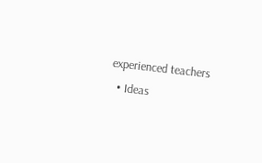experienced teachers
  • Ideas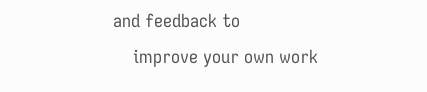and feedback to
    improve your own work